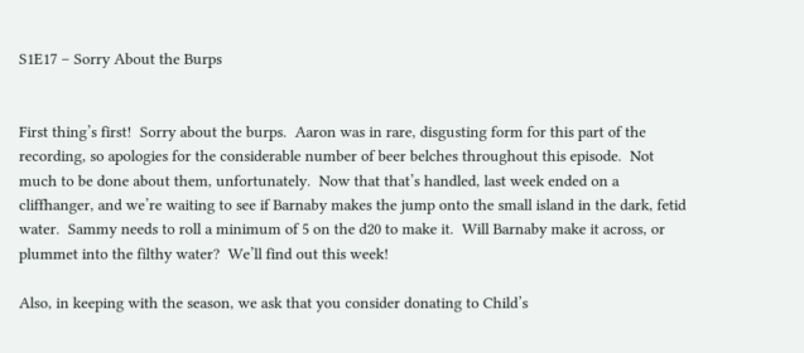S1E17 – Sorry About the Burps


First thing’s first!  Sorry about the burps.  Aaron was in rare, disgusting form for this part of the recording, so apologies for the considerable number of beer belches throughout this episode.  Not much to be done about them, unfortunately.  Now that that’s handled, last week ended on a cliffhanger, and we’re waiting to see if Barnaby makes the jump onto the small island in the dark, fetid water.  Sammy needs to roll a minimum of 5 on the d20 to make it.  Will Barnaby make it across, or plummet into the filthy water?  We’ll find out this week!

Also, in keeping with the season, we ask that you consider donating to Child’s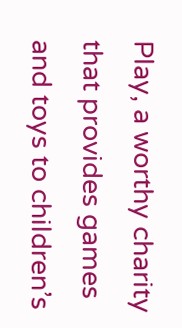Play, a worthy charity that provides games and toys to children’s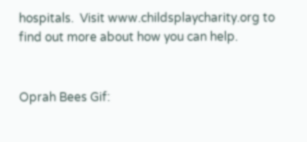hospitals.  Visit www.childsplaycharity.org to find out more about how you can help.


Oprah Bees Gif: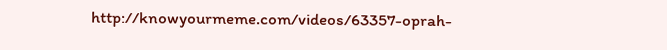http://knowyourmeme.com/videos/63357-oprah-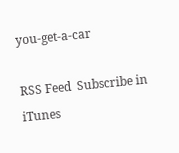you-get-a-car

RSS Feed  Subscribe in iTunes